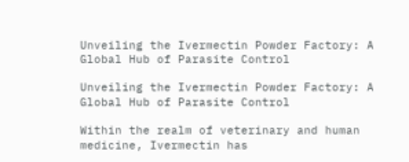Unveiling the Ivermectin Powder Factory: A Global Hub of Parasite Control

Unveiling the Ivermectin Powder Factory: A Global Hub of Parasite Control

Within the realm of veterinary and human medicine, Ivermectin has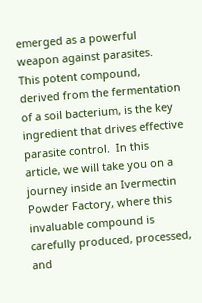emerged as a powerful weapon against parasites.  This potent compound, derived from the fermentation of a soil bacterium, is the key ingredient that drives effective parasite control.  In this article, we will take you on a journey inside an Ivermectin Powder Factory, where this invaluable compound is carefully produced, processed, and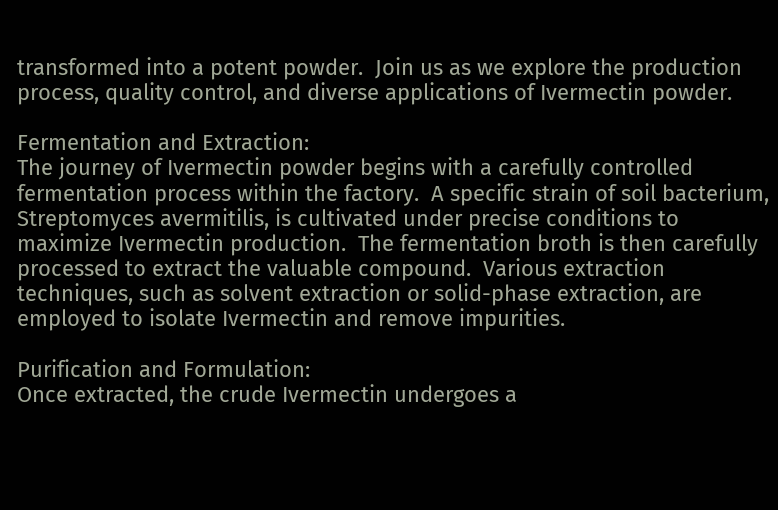transformed into a potent powder.  Join us as we explore the production process, quality control, and diverse applications of Ivermectin powder.

Fermentation and Extraction:
The journey of Ivermectin powder begins with a carefully controlled fermentation process within the factory.  A specific strain of soil bacterium, Streptomyces avermitilis, is cultivated under precise conditions to maximize Ivermectin production.  The fermentation broth is then carefully processed to extract the valuable compound.  Various extraction techniques, such as solvent extraction or solid-phase extraction, are employed to isolate Ivermectin and remove impurities.

Purification and Formulation:
Once extracted, the crude Ivermectin undergoes a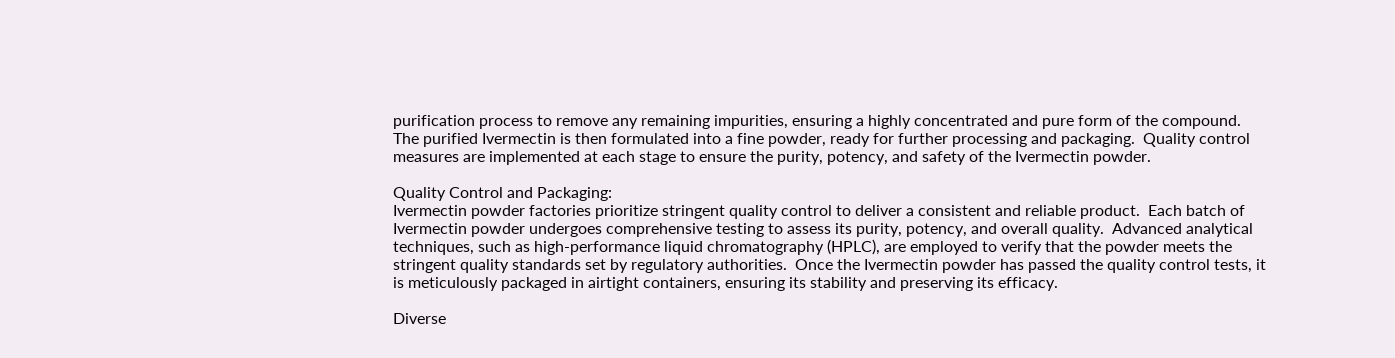purification process to remove any remaining impurities, ensuring a highly concentrated and pure form of the compound.  The purified Ivermectin is then formulated into a fine powder, ready for further processing and packaging.  Quality control measures are implemented at each stage to ensure the purity, potency, and safety of the Ivermectin powder.

Quality Control and Packaging:
Ivermectin powder factories prioritize stringent quality control to deliver a consistent and reliable product.  Each batch of Ivermectin powder undergoes comprehensive testing to assess its purity, potency, and overall quality.  Advanced analytical techniques, such as high-performance liquid chromatography (HPLC), are employed to verify that the powder meets the stringent quality standards set by regulatory authorities.  Once the Ivermectin powder has passed the quality control tests, it is meticulously packaged in airtight containers, ensuring its stability and preserving its efficacy.

Diverse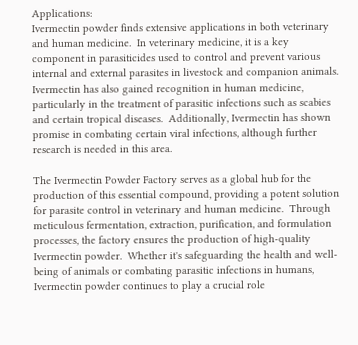Applications:
Ivermectin powder finds extensive applications in both veterinary and human medicine.  In veterinary medicine, it is a key component in parasiticides used to control and prevent various internal and external parasites in livestock and companion animals.  Ivermectin has also gained recognition in human medicine, particularly in the treatment of parasitic infections such as scabies and certain tropical diseases.  Additionally, Ivermectin has shown promise in combating certain viral infections, although further research is needed in this area.

The Ivermectin Powder Factory serves as a global hub for the production of this essential compound, providing a potent solution for parasite control in veterinary and human medicine.  Through meticulous fermentation, extraction, purification, and formulation processes, the factory ensures the production of high-quality Ivermectin powder.  Whether it's safeguarding the health and well-being of animals or combating parasitic infections in humans, Ivermectin powder continues to play a crucial role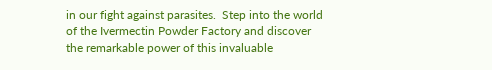in our fight against parasites.  Step into the world of the Ivermectin Powder Factory and discover the remarkable power of this invaluable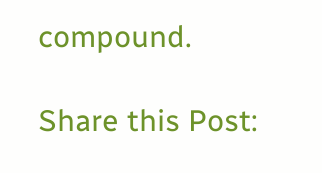compound.

Share this Post: